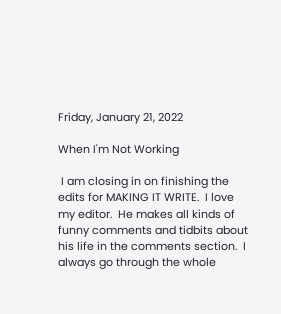Friday, January 21, 2022

When I'm Not Working

 I am closing in on finishing the edits for MAKING IT WRITE.  I love my editor.  He makes all kinds of funny comments and tidbits about his life in the comments section.  I always go through the whole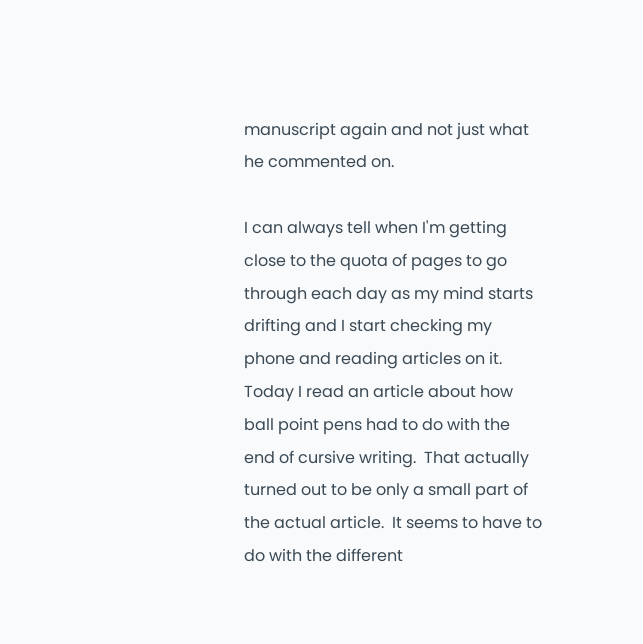manuscript again and not just what he commented on.

I can always tell when I'm getting close to the quota of pages to go through each day as my mind starts drifting and I start checking my phone and reading articles on it.  Today I read an article about how ball point pens had to do with the end of cursive writing.  That actually turned out to be only a small part of the actual article.  It seems to have to do with the different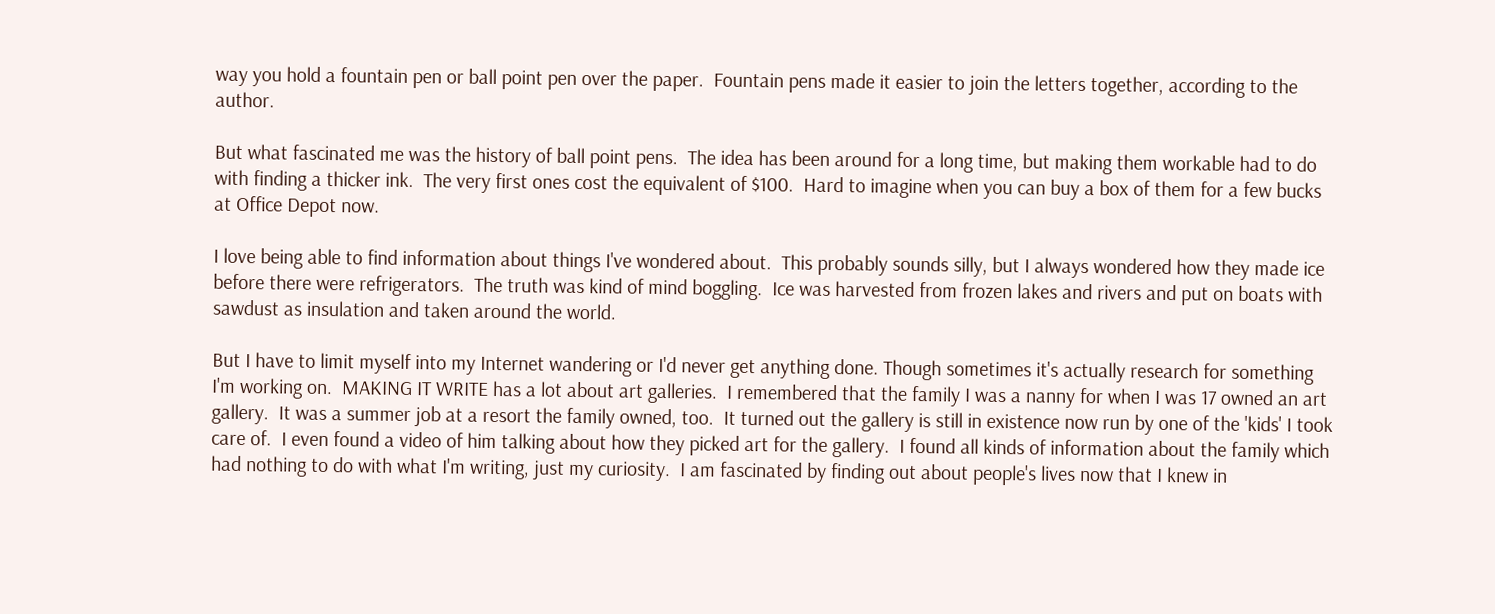way you hold a fountain pen or ball point pen over the paper.  Fountain pens made it easier to join the letters together, according to the author.

But what fascinated me was the history of ball point pens.  The idea has been around for a long time, but making them workable had to do with finding a thicker ink.  The very first ones cost the equivalent of $100.  Hard to imagine when you can buy a box of them for a few bucks at Office Depot now.

I love being able to find information about things I've wondered about.  This probably sounds silly, but I always wondered how they made ice before there were refrigerators.  The truth was kind of mind boggling.  Ice was harvested from frozen lakes and rivers and put on boats with sawdust as insulation and taken around the world.

But I have to limit myself into my Internet wandering or I'd never get anything done. Though sometimes it's actually research for something I'm working on.  MAKING IT WRITE has a lot about art galleries.  I remembered that the family I was a nanny for when I was 17 owned an art gallery.  It was a summer job at a resort the family owned, too.  It turned out the gallery is still in existence now run by one of the 'kids' I took care of.  I even found a video of him talking about how they picked art for the gallery.  I found all kinds of information about the family which had nothing to do with what I'm writing, just my curiosity.  I am fascinated by finding out about people's lives now that I knew in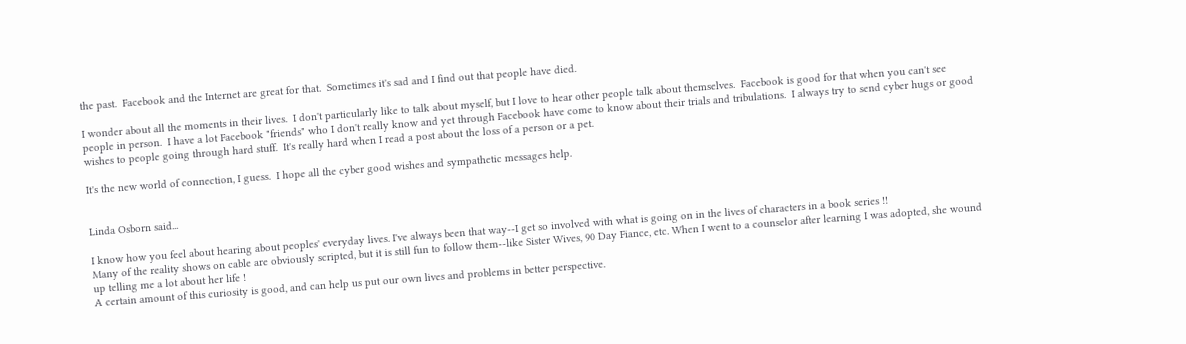the past.  Facebook and the Internet are great for that.  Sometimes it's sad and I find out that people have died.

I wonder about all the moments in their lives.  I don't particularly like to talk about myself, but I love to hear other people talk about themselves.  Facebook is good for that when you can't see people in person.  I have a lot Facebook "friends" who I don't really know and yet through Facebook have come to know about their trials and tribulations.  I always try to send cyber hugs or good wishes to people going through hard stuff.  It's really hard when I read a post about the loss of a person or a pet.

It's the new world of connection, I guess.  I hope all the cyber good wishes and sympathetic messages help.


Linda Osborn said...

I know how you feel about hearing about peoples' everyday lives. I've always been that way--I get so involved with what is going on in the lives of characters in a book series !!
Many of the reality shows on cable are obviously scripted, but it is still fun to follow them--like Sister Wives, 90 Day Fiance, etc. When I went to a counselor after learning I was adopted, she wound up telling me a lot about her life !
A certain amount of this curiosity is good, and can help us put our own lives and problems in better perspective.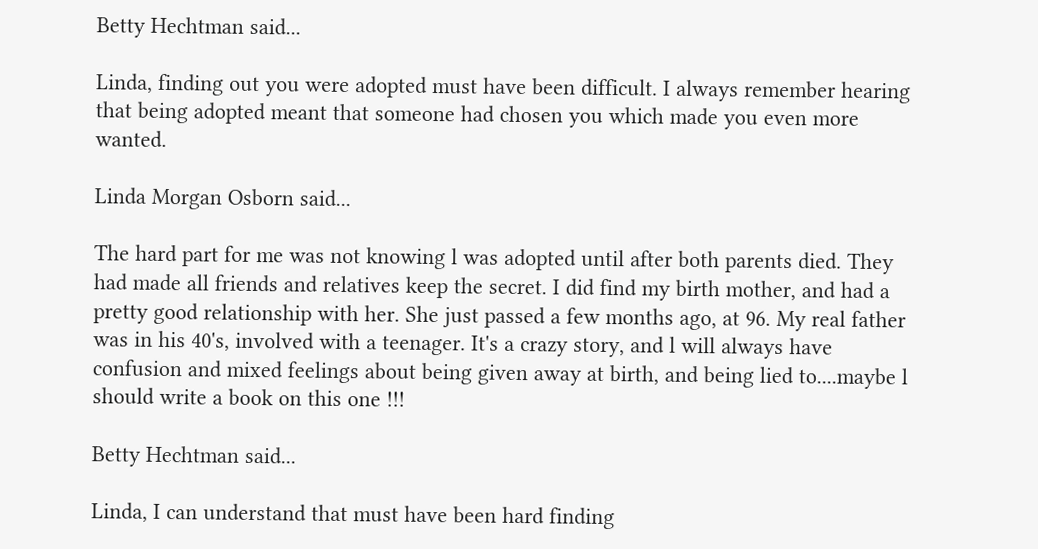Betty Hechtman said...

Linda, finding out you were adopted must have been difficult. I always remember hearing that being adopted meant that someone had chosen you which made you even more wanted.

Linda Morgan Osborn said...

The hard part for me was not knowing l was adopted until after both parents died. They had made all friends and relatives keep the secret. I did find my birth mother, and had a pretty good relationship with her. She just passed a few months ago, at 96. My real father was in his 40's, involved with a teenager. It's a crazy story, and l will always have confusion and mixed feelings about being given away at birth, and being lied to....maybe l should write a book on this one !!!

Betty Hechtman said...

Linda, I can understand that must have been hard finding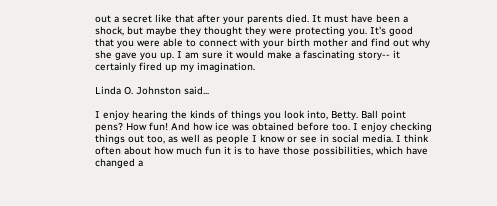out a secret like that after your parents died. It must have been a shock, but maybe they thought they were protecting you. It's good that you were able to connect with your birth mother and find out why she gave you up. I am sure it would make a fascinating story-- it certainly fired up my imagination.

Linda O. Johnston said...

I enjoy hearing the kinds of things you look into, Betty. Ball point pens? How fun! And how ice was obtained before too. I enjoy checking things out too, as well as people I know or see in social media. I think often about how much fun it is to have those possibilities, which have changed a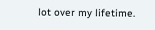lot over my lifetime.